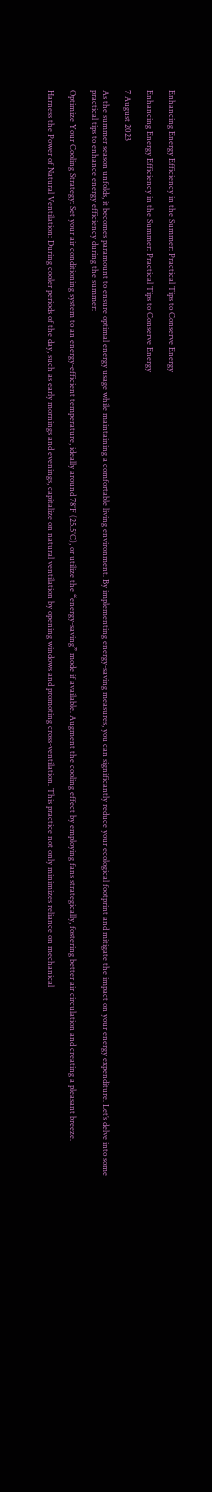Enhancing Energy Efficiency in the Summer: Practical Tips to Conserve Energy

Enhancing Energy Efficiency in the Summer: Practical Tips to Conserve Energy

7 August 2023

As the summer season unfolds, it becomes paramount to ensure optimal energy usage while maintaining a comfortable living environment. By implementing energy-saving measures, you can significantly reduce your ecological footprint and mitigate the impact on your energy expenditure. Let’s delve into some practical tips to enhance energy efficiency during the summer:

Optimize Your Cooling Strategy: Set your air conditioning system to an energy-efficient temperature, ideally around 78°F (25.5°C), or utilize the “energy-saving” mode if available. Augment the cooling effect by employing fans strategically, fostering better air circulation and creating a pleasant breeze.

Harness the Power of Natural Ventilation: During cooler periods of the day, such as early mornings and evenings, capitalize on natural ventilation by opening windows and promoting cross-ventilation. This practice not only minimizes reliance on mechanical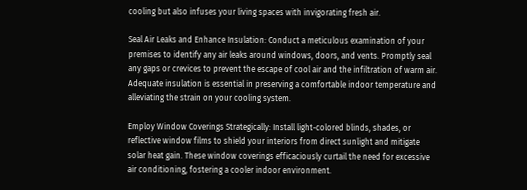cooling but also infuses your living spaces with invigorating fresh air.

Seal Air Leaks and Enhance Insulation: Conduct a meticulous examination of your premises to identify any air leaks around windows, doors, and vents. Promptly seal any gaps or crevices to prevent the escape of cool air and the infiltration of warm air. Adequate insulation is essential in preserving a comfortable indoor temperature and alleviating the strain on your cooling system.

Employ Window Coverings Strategically: Install light-colored blinds, shades, or reflective window films to shield your interiors from direct sunlight and mitigate solar heat gain. These window coverings efficaciously curtail the need for excessive air conditioning, fostering a cooler indoor environment.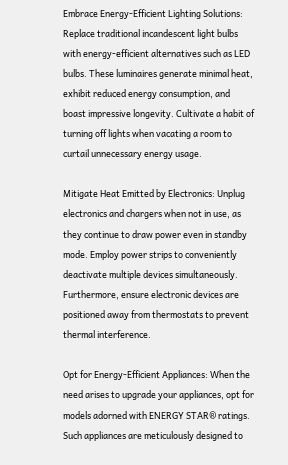Embrace Energy-Efficient Lighting Solutions: Replace traditional incandescent light bulbs with energy-efficient alternatives such as LED bulbs. These luminaires generate minimal heat, exhibit reduced energy consumption, and boast impressive longevity. Cultivate a habit of turning off lights when vacating a room to curtail unnecessary energy usage.

Mitigate Heat Emitted by Electronics: Unplug electronics and chargers when not in use, as they continue to draw power even in standby mode. Employ power strips to conveniently deactivate multiple devices simultaneously. Furthermore, ensure electronic devices are positioned away from thermostats to prevent thermal interference.

Opt for Energy-Efficient Appliances: When the need arises to upgrade your appliances, opt for models adorned with ENERGY STAR® ratings. Such appliances are meticulously designed to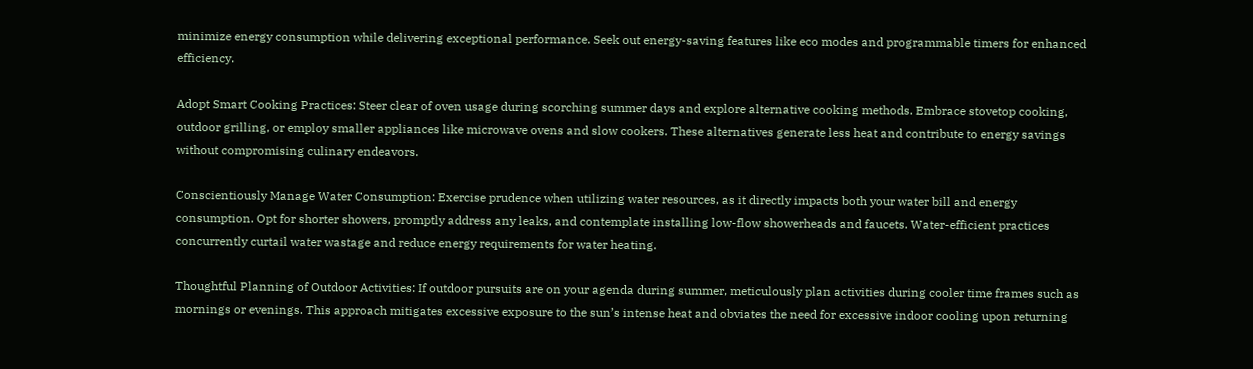minimize energy consumption while delivering exceptional performance. Seek out energy-saving features like eco modes and programmable timers for enhanced efficiency.

Adopt Smart Cooking Practices: Steer clear of oven usage during scorching summer days and explore alternative cooking methods. Embrace stovetop cooking, outdoor grilling, or employ smaller appliances like microwave ovens and slow cookers. These alternatives generate less heat and contribute to energy savings without compromising culinary endeavors.

Conscientiously Manage Water Consumption: Exercise prudence when utilizing water resources, as it directly impacts both your water bill and energy consumption. Opt for shorter showers, promptly address any leaks, and contemplate installing low-flow showerheads and faucets. Water-efficient practices concurrently curtail water wastage and reduce energy requirements for water heating.

Thoughtful Planning of Outdoor Activities: If outdoor pursuits are on your agenda during summer, meticulously plan activities during cooler time frames such as mornings or evenings. This approach mitigates excessive exposure to the sun’s intense heat and obviates the need for excessive indoor cooling upon returning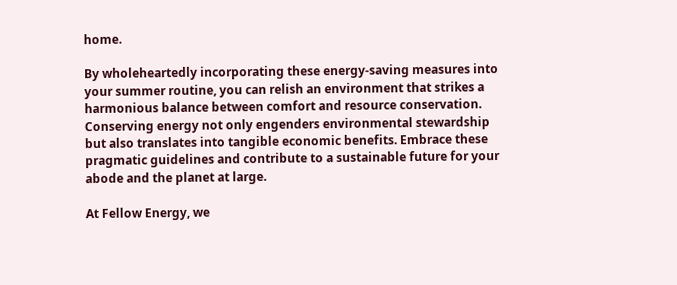home.

By wholeheartedly incorporating these energy-saving measures into your summer routine, you can relish an environment that strikes a harmonious balance between comfort and resource conservation. Conserving energy not only engenders environmental stewardship but also translates into tangible economic benefits. Embrace these pragmatic guidelines and contribute to a sustainable future for your abode and the planet at large.

At Fellow Energy, we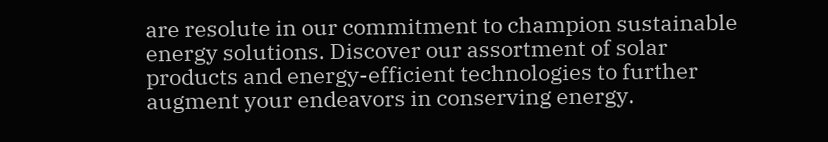are resolute in our commitment to champion sustainable energy solutions. Discover our assortment of solar products and energy-efficient technologies to further augment your endeavors in conserving energy.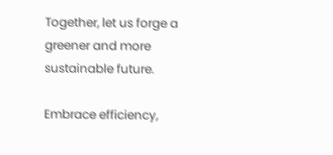Together, let us forge a greener and more sustainable future.

Embrace efficiency,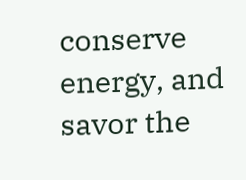conserve energy, and savor the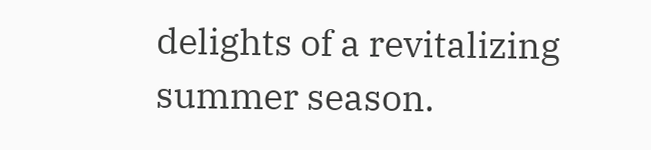delights of a revitalizing summer season.